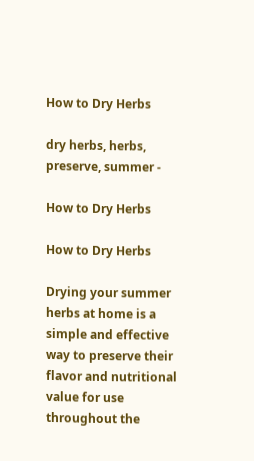How to Dry Herbs

dry herbs, herbs, preserve, summer -

How to Dry Herbs

How to Dry Herbs

Drying your summer herbs at home is a simple and effective way to preserve their flavor and nutritional value for use throughout the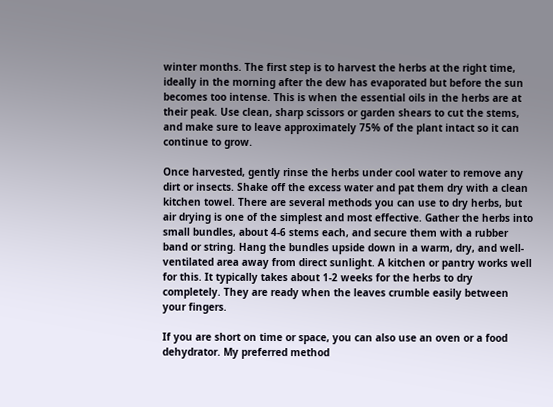winter months. The first step is to harvest the herbs at the right time, ideally in the morning after the dew has evaporated but before the sun becomes too intense. This is when the essential oils in the herbs are at their peak. Use clean, sharp scissors or garden shears to cut the stems, and make sure to leave approximately 75% of the plant intact so it can continue to grow.

Once harvested, gently rinse the herbs under cool water to remove any dirt or insects. Shake off the excess water and pat them dry with a clean kitchen towel. There are several methods you can use to dry herbs, but air drying is one of the simplest and most effective. Gather the herbs into small bundles, about 4-6 stems each, and secure them with a rubber band or string. Hang the bundles upside down in a warm, dry, and well-ventilated area away from direct sunlight. A kitchen or pantry works well for this. It typically takes about 1-2 weeks for the herbs to dry completely. They are ready when the leaves crumble easily between your fingers.

If you are short on time or space, you can also use an oven or a food dehydrator. My preferred method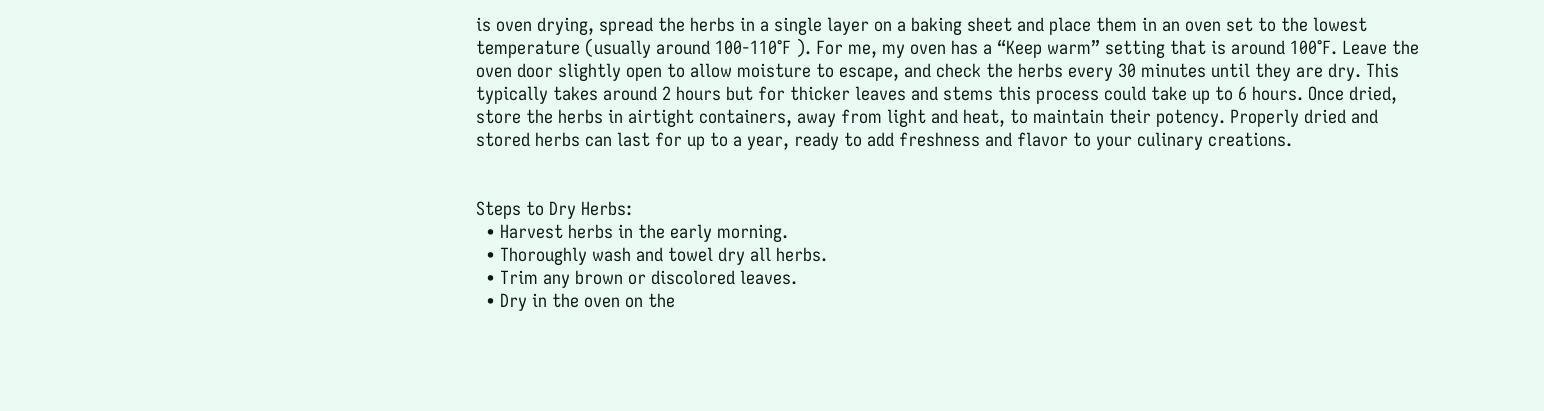is oven drying, spread the herbs in a single layer on a baking sheet and place them in an oven set to the lowest temperature (usually around 100-110°F ). For me, my oven has a “Keep warm” setting that is around 100°F. Leave the oven door slightly open to allow moisture to escape, and check the herbs every 30 minutes until they are dry. This typically takes around 2 hours but for thicker leaves and stems this process could take up to 6 hours. Once dried, store the herbs in airtight containers, away from light and heat, to maintain their potency. Properly dried and stored herbs can last for up to a year, ready to add freshness and flavor to your culinary creations.


Steps to Dry Herbs:
  • Harvest herbs in the early morning.
  • Thoroughly wash and towel dry all herbs.
  • Trim any brown or discolored leaves.
  • Dry in the oven on the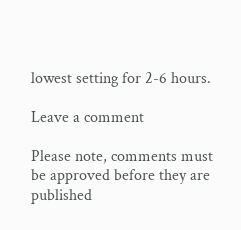lowest setting for 2-6 hours.

Leave a comment

Please note, comments must be approved before they are published